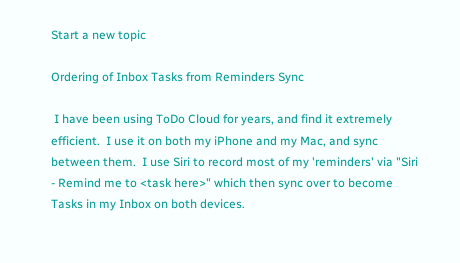Start a new topic

Ordering of Inbox Tasks from Reminders Sync

 I have been using ToDo Cloud for years, and find it extremely efficient.  I use it on both my iPhone and my Mac, and sync between them.  I use Siri to record most of my 'reminders' via "Siri - Remind me to <task here>" which then sync over to become Tasks in my Inbox on both devices.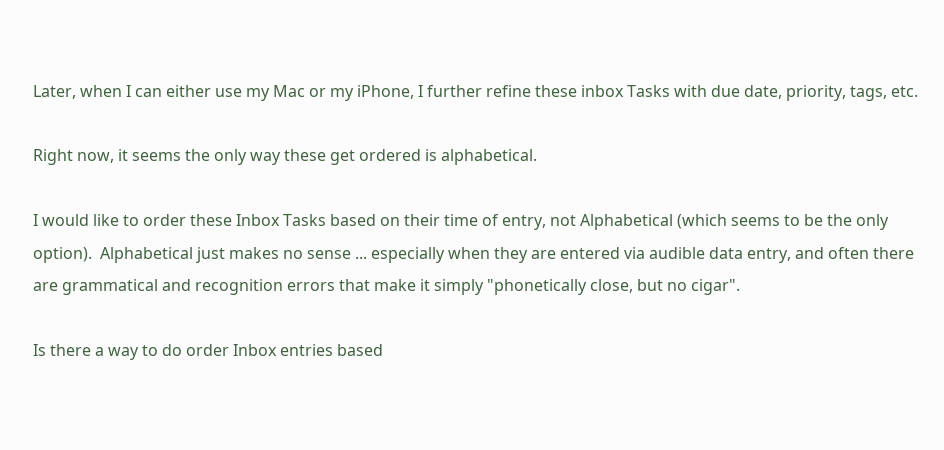Later, when I can either use my Mac or my iPhone, I further refine these inbox Tasks with due date, priority, tags, etc.

Right now, it seems the only way these get ordered is alphabetical.

I would like to order these Inbox Tasks based on their time of entry, not Alphabetical (which seems to be the only option).  Alphabetical just makes no sense ... especially when they are entered via audible data entry, and often there are grammatical and recognition errors that make it simply "phonetically close, but no cigar".

Is there a way to do order Inbox entries based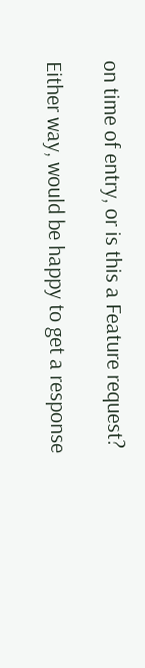on time of entry, or is this a Feature request?

Either way, would be happy to get a response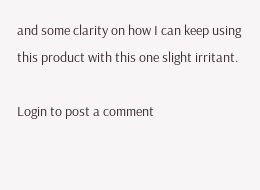and some clarity on how I can keep using this product with this one slight irritant.

Login to post a comment